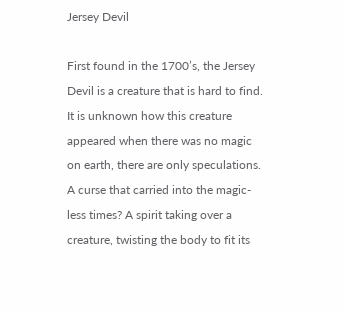Jersey Devil

First found in the 1700’s, the Jersey Devil is a creature that is hard to find. It is unknown how this creature appeared when there was no magic on earth, there are only speculations. A curse that carried into the magic-less times? A spirit taking over a creature, twisting the body to fit its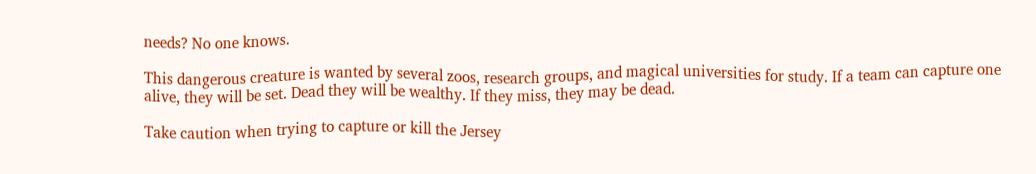needs? No one knows.

This dangerous creature is wanted by several zoos, research groups, and magical universities for study. If a team can capture one alive, they will be set. Dead they will be wealthy. If they miss, they may be dead.

Take caution when trying to capture or kill the Jersey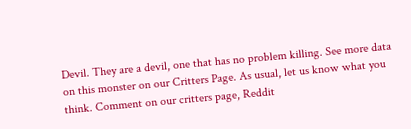Devil. They are a devil, one that has no problem killing. See more data on this monster on our Critters Page. As usual, let us know what you think. Comment on our critters page, Reddit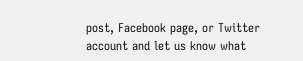post, Facebook page, or Twitter account and let us know what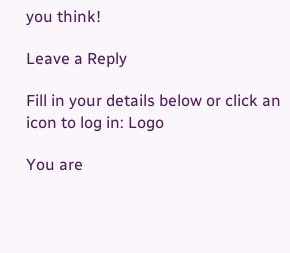you think!

Leave a Reply

Fill in your details below or click an icon to log in: Logo

You are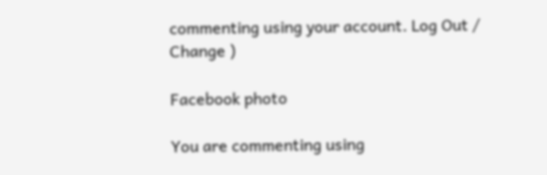commenting using your account. Log Out /  Change )

Facebook photo

You are commenting using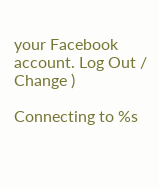your Facebook account. Log Out /  Change )

Connecting to %s